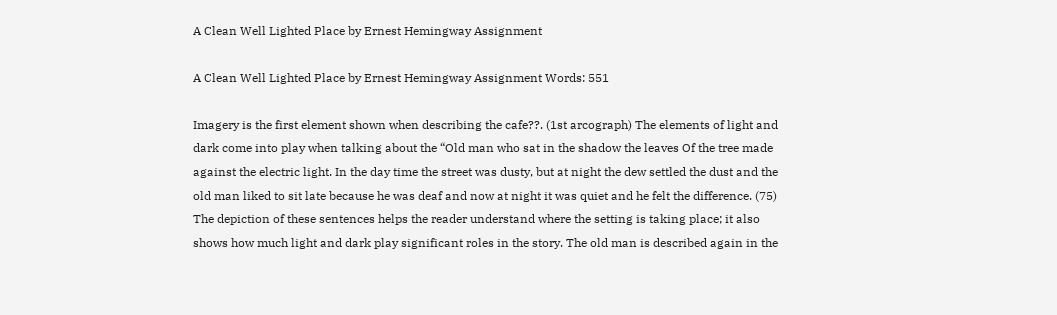A Clean Well Lighted Place by Ernest Hemingway Assignment

A Clean Well Lighted Place by Ernest Hemingway Assignment Words: 551

Imagery is the first element shown when describing the cafe??. (1st arcograph) The elements of light and dark come into play when talking about the “Old man who sat in the shadow the leaves Of the tree made against the electric light. In the day time the street was dusty, but at night the dew settled the dust and the old man liked to sit late because he was deaf and now at night it was quiet and he felt the difference. (75) The depiction of these sentences helps the reader understand where the setting is taking place; it also shows how much light and dark play significant roles in the story. The old man is described again in the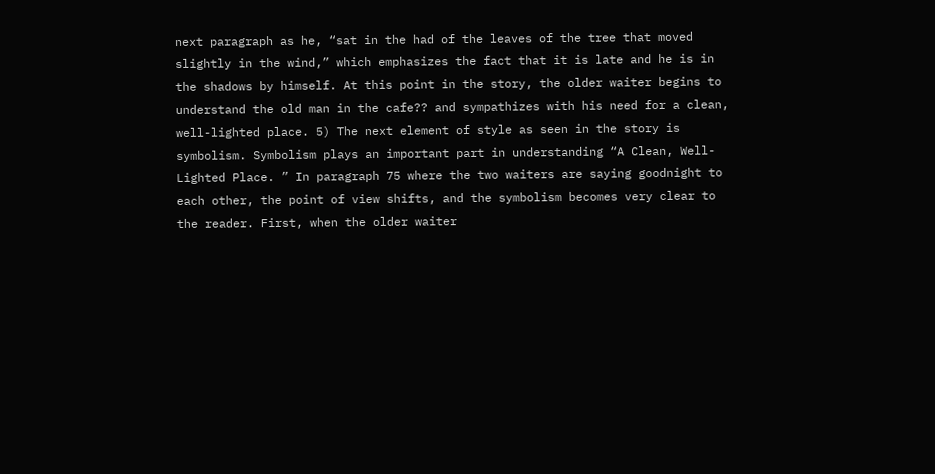next paragraph as he, “sat in the had of the leaves of the tree that moved slightly in the wind,” which emphasizes the fact that it is late and he is in the shadows by himself. At this point in the story, the older waiter begins to understand the old man in the cafe?? and sympathizes with his need for a clean, well-lighted place. 5) The next element of style as seen in the story is symbolism. Symbolism plays an important part in understanding “A Clean, Well-Lighted Place. ” In paragraph 75 where the two waiters are saying goodnight to each other, the point of view shifts, and the symbolism becomes very clear to the reader. First, when the older waiter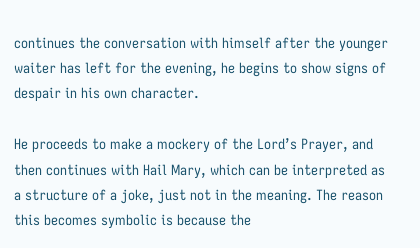continues the conversation with himself after the younger waiter has left for the evening, he begins to show signs of despair in his own character.

He proceeds to make a mockery of the Lord’s Prayer, and then continues with Hail Mary, which can be interpreted as a structure of a joke, just not in the meaning. The reason this becomes symbolic is because the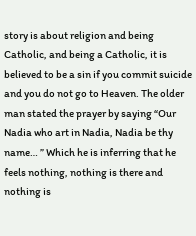story is about religion and being Catholic, and being a Catholic, it is believed to be a sin if you commit suicide and you do not go to Heaven. The older man stated the prayer by saying “Our Nadia who art in Nadia, Nadia be thy name… ” Which he is inferring that he feels nothing, nothing is there and nothing is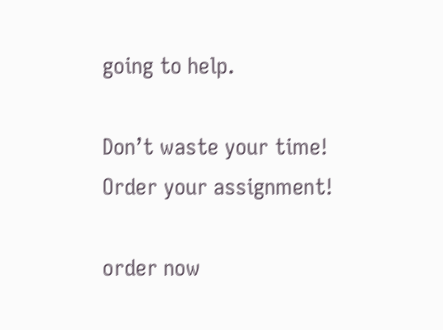going to help.

Don’t waste your time!
Order your assignment!

order now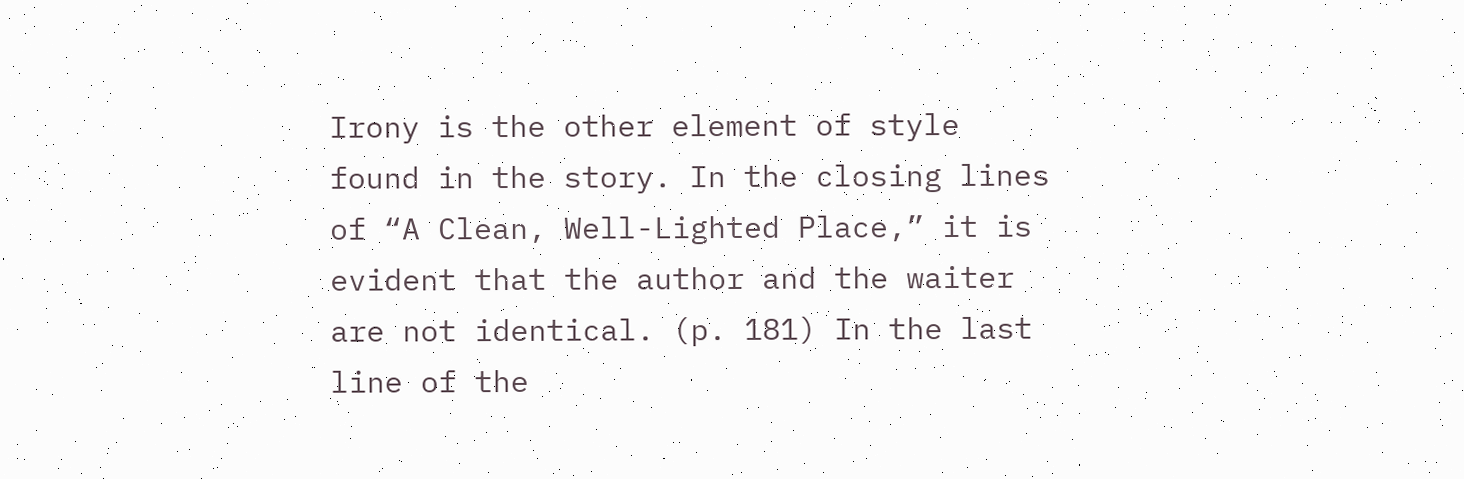Irony is the other element of style found in the story. In the closing lines of “A Clean, Well-Lighted Place,” it is evident that the author and the waiter are not identical. (p. 181) In the last line of the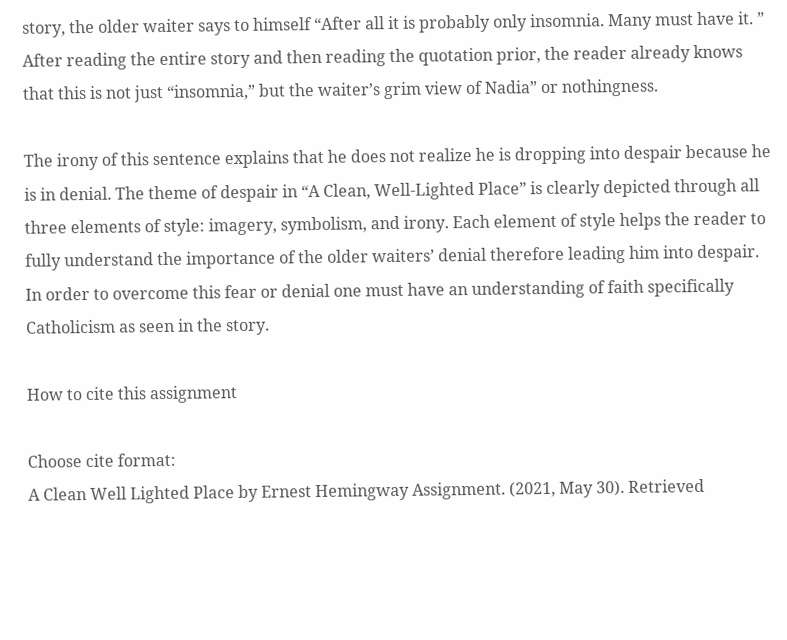story, the older waiter says to himself “After all it is probably only insomnia. Many must have it. ” After reading the entire story and then reading the quotation prior, the reader already knows that this is not just “insomnia,” but the waiter’s grim view of Nadia” or nothingness.

The irony of this sentence explains that he does not realize he is dropping into despair because he is in denial. The theme of despair in “A Clean, Well-Lighted Place” is clearly depicted through all three elements of style: imagery, symbolism, and irony. Each element of style helps the reader to fully understand the importance of the older waiters’ denial therefore leading him into despair. In order to overcome this fear or denial one must have an understanding of faith specifically Catholicism as seen in the story.

How to cite this assignment

Choose cite format:
A Clean Well Lighted Place by Ernest Hemingway Assignment. (2021, May 30). Retrieved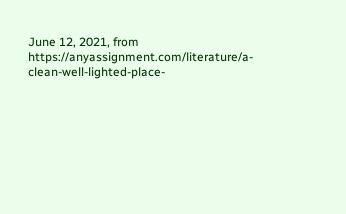June 12, 2021, from https://anyassignment.com/literature/a-clean-well-lighted-place-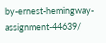by-ernest-hemingway-assignment-44639/